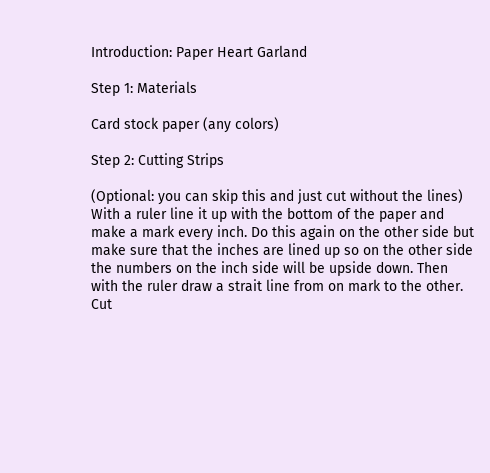Introduction: Paper Heart Garland

Step 1: Materials

Card stock paper (any colors)

Step 2: Cutting Strips

(Optional: you can skip this and just cut without the lines) With a ruler line it up with the bottom of the paper and make a mark every inch. Do this again on the other side but make sure that the inches are lined up so on the other side the numbers on the inch side will be upside down. Then with the ruler draw a strait line from on mark to the other. Cut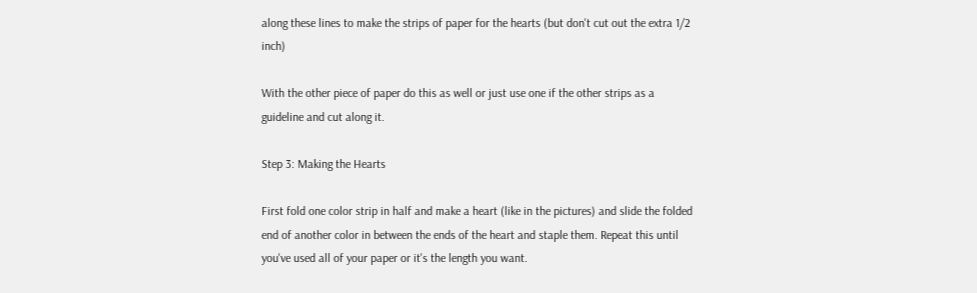along these lines to make the strips of paper for the hearts (but don't cut out the extra 1/2 inch)

With the other piece of paper do this as well or just use one if the other strips as a guideline and cut along it.

Step 3: Making the Hearts

First fold one color strip in half and make a heart (like in the pictures) and slide the folded end of another color in between the ends of the heart and staple them. Repeat this until you've used all of your paper or it's the length you want.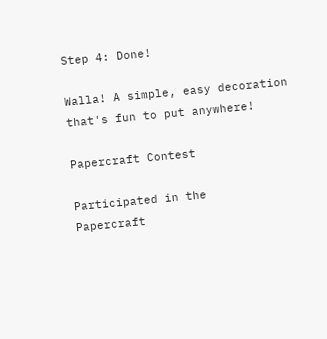Step 4: Done!

Walla! A simple, easy decoration that's fun to put anywhere!

Papercraft Contest

Participated in the
Papercraft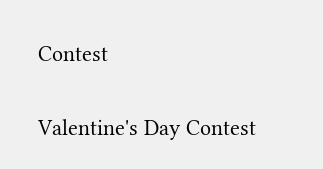Contest

Valentine's Day Contest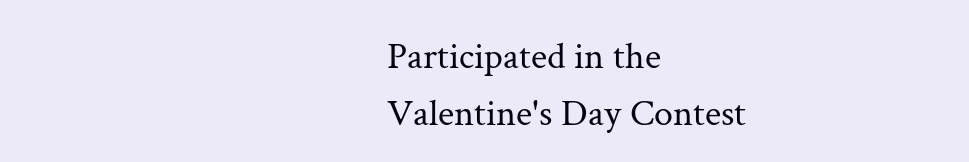Participated in the
Valentine's Day Contest